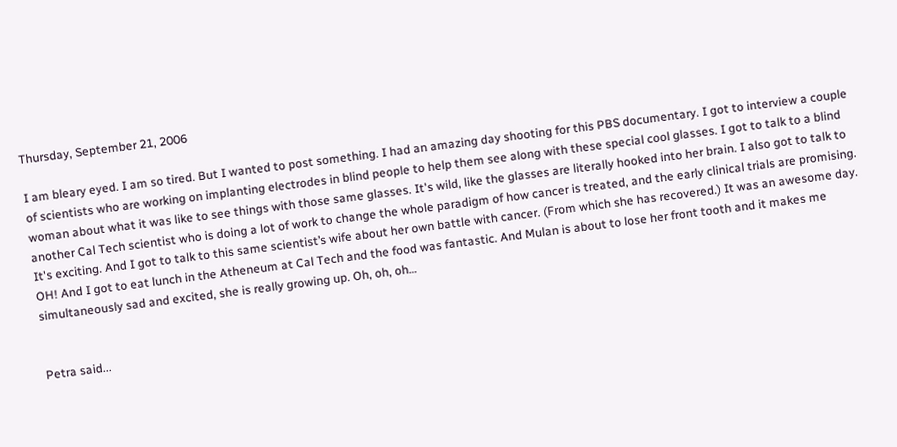Thursday, September 21, 2006

I am bleary eyed. I am so tired. But I wanted to post something. I had an amazing day shooting for this PBS documentary. I got to interview a couple of scientists who are working on implanting electrodes in blind people to help them see along with these special cool glasses. I got to talk to a blind woman about what it was like to see things with those same glasses. It's wild, like the glasses are literally hooked into her brain. I also got to talk to another Cal Tech scientist who is doing a lot of work to change the whole paradigm of how cancer is treated, and the early clinical trials are promising. It's exciting. And I got to talk to this same scientist’s wife about her own battle with cancer. (From which she has recovered.) It was an awesome day. OH! And I got to eat lunch in the Atheneum at Cal Tech and the food was fantastic. And Mulan is about to lose her front tooth and it makes me simultaneously sad and excited, she is really growing up. Oh, oh, oh…


Petra said...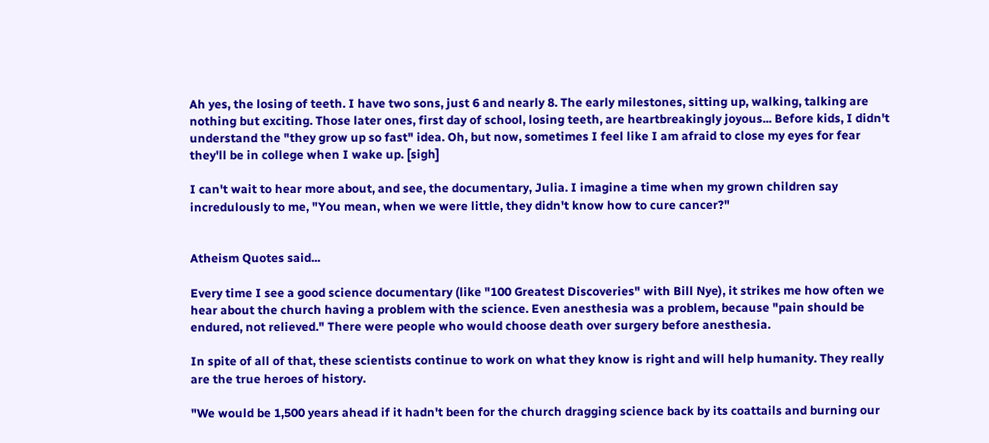Ah yes, the losing of teeth. I have two sons, just 6 and nearly 8. The early milestones, sitting up, walking, talking are nothing but exciting. Those later ones, first day of school, losing teeth, are heartbreakingly joyous... Before kids, I didn't understand the "they grow up so fast" idea. Oh, but now, sometimes I feel like I am afraid to close my eyes for fear they'll be in college when I wake up. [sigh]

I can't wait to hear more about, and see, the documentary, Julia. I imagine a time when my grown children say incredulously to me, "You mean, when we were little, they didn't know how to cure cancer?"


Atheism Quotes said...

Every time I see a good science documentary (like "100 Greatest Discoveries" with Bill Nye), it strikes me how often we hear about the church having a problem with the science. Even anesthesia was a problem, because "pain should be endured, not relieved." There were people who would choose death over surgery before anesthesia.

In spite of all of that, these scientists continue to work on what they know is right and will help humanity. They really are the true heroes of history.

"We would be 1,500 years ahead if it hadn't been for the church dragging science back by its coattails and burning our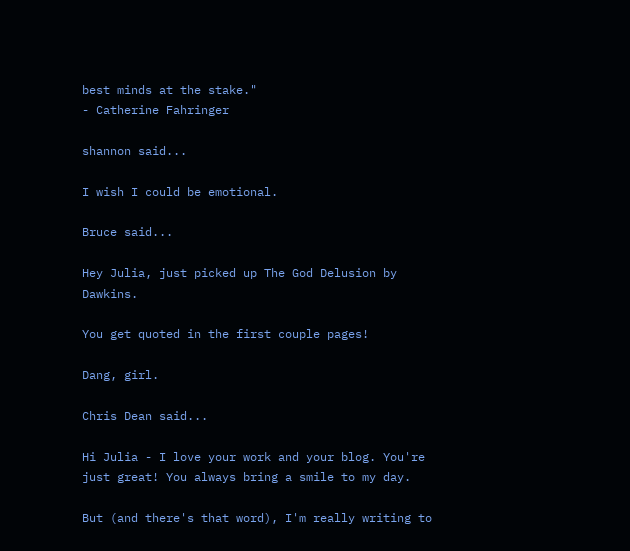best minds at the stake."
- Catherine Fahringer

shannon said...

I wish I could be emotional.

Bruce said...

Hey Julia, just picked up The God Delusion by Dawkins.

You get quoted in the first couple pages!

Dang, girl.

Chris Dean said...

Hi Julia - I love your work and your blog. You're just great! You always bring a smile to my day.

But (and there's that word), I'm really writing to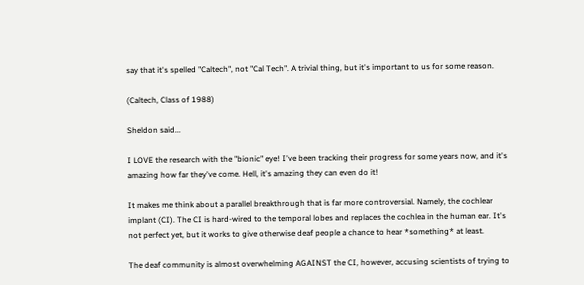say that it's spelled "Caltech", not "Cal Tech". A trivial thing, but it's important to us for some reason.

(Caltech, Class of 1988)

Sheldon said...

I LOVE the research with the "bionic" eye! I've been tracking their progress for some years now, and it's amazing how far they've come. Hell, it's amazing they can even do it!

It makes me think about a parallel breakthrough that is far more controversial. Namely, the cochlear implant (CI). The CI is hard-wired to the temporal lobes and replaces the cochlea in the human ear. It's not perfect yet, but it works to give otherwise deaf people a chance to hear *something* at least.

The deaf community is almost overwhelming AGAINST the CI, however, accusing scientists of trying to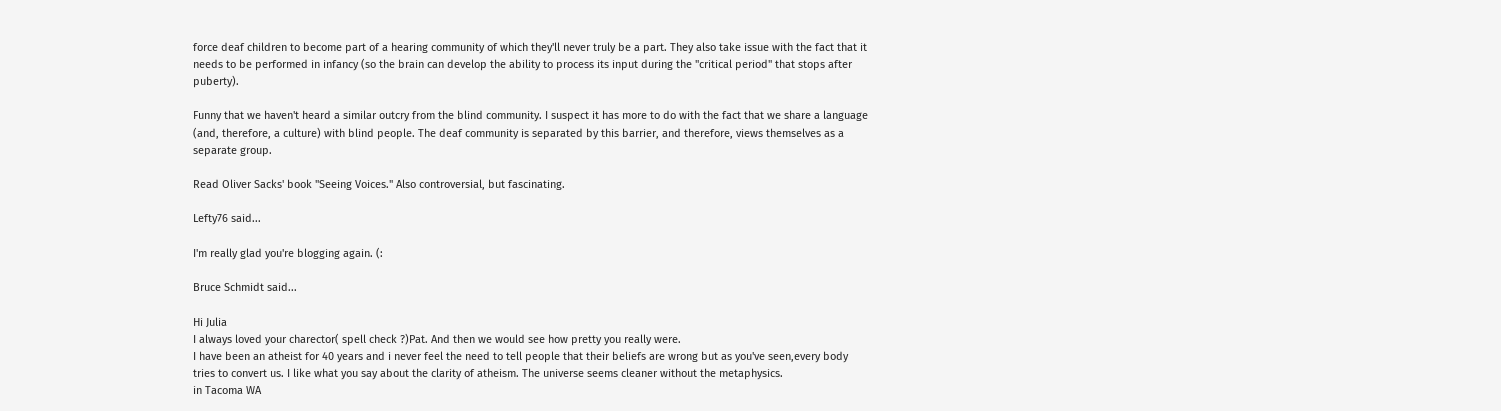force deaf children to become part of a hearing community of which they'll never truly be a part. They also take issue with the fact that it needs to be performed in infancy (so the brain can develop the ability to process its input during the "critical period" that stops after puberty).

Funny that we haven't heard a similar outcry from the blind community. I suspect it has more to do with the fact that we share a language (and, therefore, a culture) with blind people. The deaf community is separated by this barrier, and therefore, views themselves as a separate group.

Read Oliver Sacks' book "Seeing Voices." Also controversial, but fascinating.

Lefty76 said...

I'm really glad you're blogging again. (:

Bruce Schmidt said...

Hi Julia
I always loved your charector( spell check ?)Pat. And then we would see how pretty you really were.
I have been an atheist for 40 years and i never feel the need to tell people that their beliefs are wrong but as you've seen,every body tries to convert us. I like what you say about the clarity of atheism. The universe seems cleaner without the metaphysics.
in Tacoma WA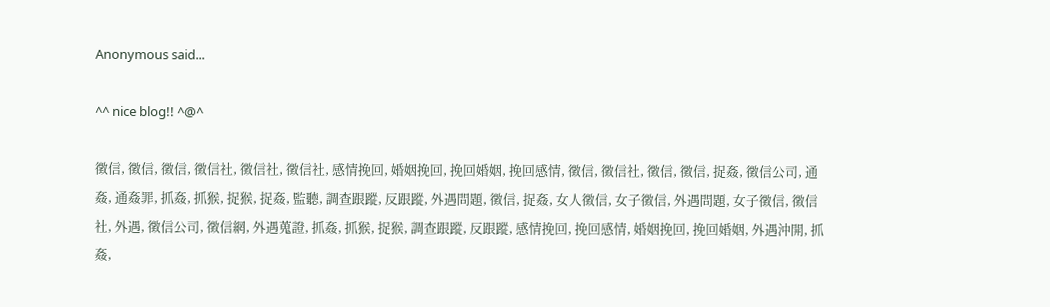Anonymous said...

^^ nice blog!! ^@^

徵信, 徵信, 徵信, 徵信社, 徵信社, 徵信社, 感情挽回, 婚姻挽回, 挽回婚姻, 挽回感情, 徵信, 徵信社, 徵信, 徵信, 捉姦, 徵信公司, 通姦, 通姦罪, 抓姦, 抓猴, 捉猴, 捉姦, 監聽, 調查跟蹤, 反跟蹤, 外遇問題, 徵信, 捉姦, 女人徵信, 女子徵信, 外遇問題, 女子徵信, 徵信社, 外遇, 徵信公司, 徵信網, 外遇蒐證, 抓姦, 抓猴, 捉猴, 調查跟蹤, 反跟蹤, 感情挽回, 挽回感情, 婚姻挽回, 挽回婚姻, 外遇沖開, 抓姦,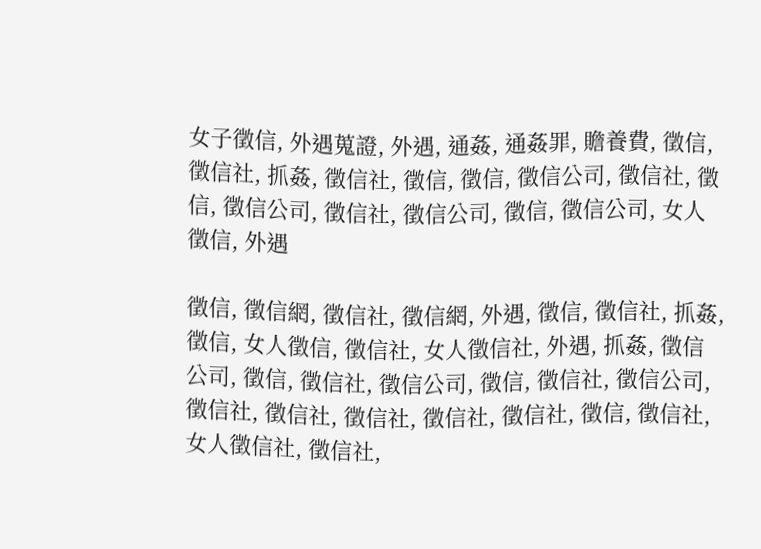女子徵信, 外遇蒐證, 外遇, 通姦, 通姦罪, 贍養費, 徵信, 徵信社, 抓姦, 徵信社, 徵信, 徵信, 徵信公司, 徵信社, 徵信, 徵信公司, 徵信社, 徵信公司, 徵信, 徵信公司, 女人徵信, 外遇

徵信, 徵信網, 徵信社, 徵信網, 外遇, 徵信, 徵信社, 抓姦, 徵信, 女人徵信, 徵信社, 女人徵信社, 外遇, 抓姦, 徵信公司, 徵信, 徵信社, 徵信公司, 徵信, 徵信社, 徵信公司, 徵信社, 徵信社, 徵信社, 徵信社, 徵信社, 徵信, 徵信社, 女人徵信社, 徵信社,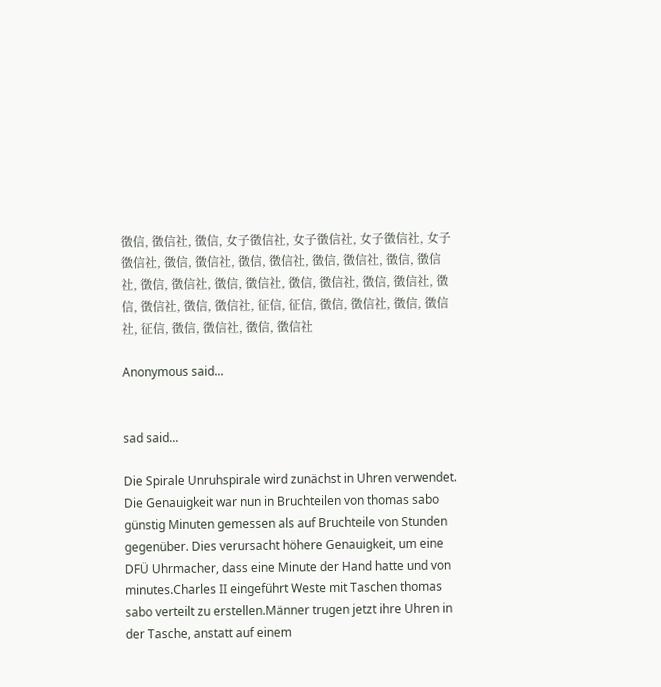徵信, 徵信社, 徵信, 女子徵信社, 女子徵信社, 女子徵信社, 女子徵信社, 徵信, 徵信社, 徵信, 徵信社, 徵信, 徵信社, 徵信, 徵信社, 徵信, 徵信社, 徵信, 徵信社, 徵信, 徵信社, 徵信, 徵信社, 徵信, 徵信社, 徵信, 徵信社, 征信, 征信, 徵信, 徵信社, 徵信, 徵信社, 征信, 徵信, 徵信社, 徵信, 徵信社

Anonymous said...


sad said...

Die Spirale Unruhspirale wird zunächst in Uhren verwendet. Die Genauigkeit war nun in Bruchteilen von thomas sabo günstig Minuten gemessen als auf Bruchteile von Stunden gegenüber. Dies verursacht höhere Genauigkeit, um eine DFÜ Uhrmacher, dass eine Minute der Hand hatte und von minutes.Charles II eingeführt Weste mit Taschen thomas sabo verteilt zu erstellen.Männer trugen jetzt ihre Uhren in der Tasche, anstatt auf einem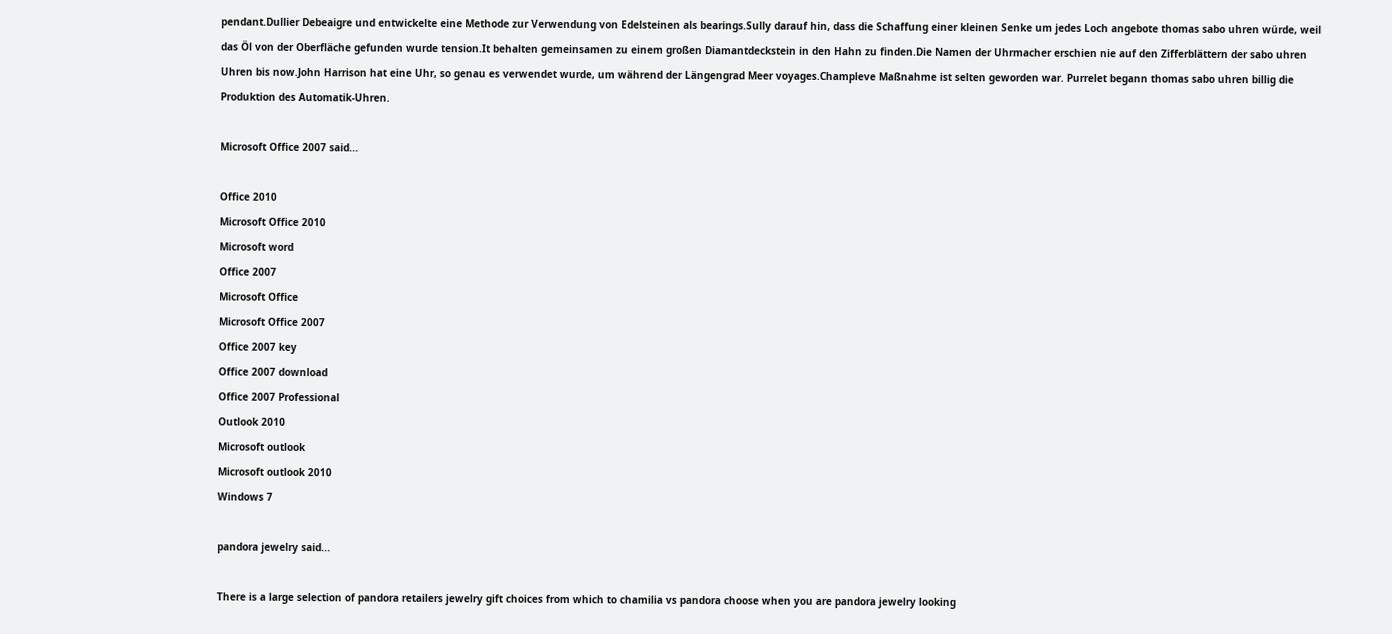pendant.Dullier Debeaigre und entwickelte eine Methode zur Verwendung von Edelsteinen als bearings.Sully darauf hin, dass die Schaffung einer kleinen Senke um jedes Loch angebote thomas sabo uhren würde, weil das Öl von der Oberfläche gefunden wurde tension.It behalten gemeinsamen zu einem großen Diamantdeckstein in den Hahn zu finden.Die Namen der Uhrmacher erschien nie auf den Zifferblättern der sabo uhren Uhren bis now.John Harrison hat eine Uhr, so genau es verwendet wurde, um während der Längengrad Meer voyages.Champleve Maßnahme ist selten geworden war. Purrelet begann thomas sabo uhren billig die Produktion des Automatik-Uhren.

Microsoft Office 2007 said...

Office 2010
Microsoft Office 2010
Microsoft word
Office 2007
Microsoft Office
Microsoft Office 2007
Office 2007 key
Office 2007 download
Office 2007 Professional
Outlook 2010
Microsoft outlook
Microsoft outlook 2010
Windows 7

pandora jewelry said...

There is a large selection of pandora retailers jewelry gift choices from which to chamilia vs pandora choose when you are pandora jewelry looking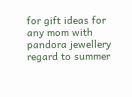for gift ideas for any mom with pandora jewellery regard to summer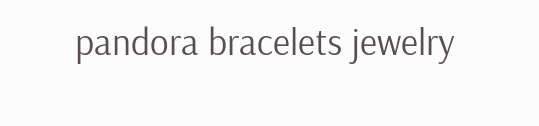pandora bracelets jewelry